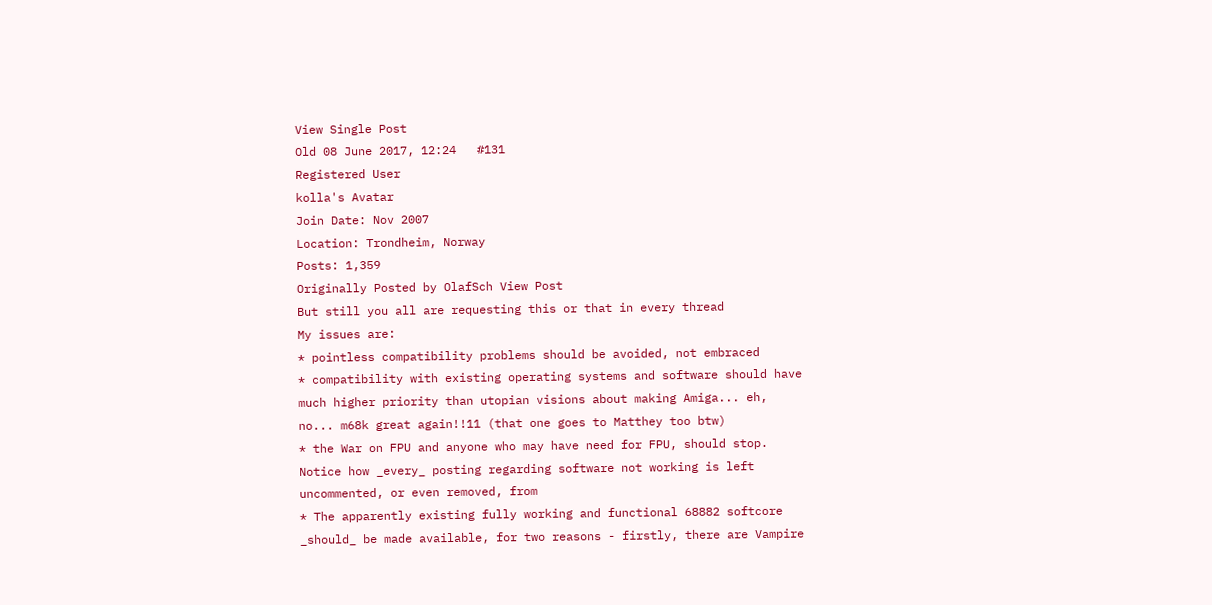View Single Post
Old 08 June 2017, 12:24   #131
Registered User
kolla's Avatar
Join Date: Nov 2007
Location: Trondheim, Norway
Posts: 1,359
Originally Posted by OlafSch View Post
But still you all are requesting this or that in every thread
My issues are:
* pointless compatibility problems should be avoided, not embraced
* compatibility with existing operating systems and software should have much higher priority than utopian visions about making Amiga... eh, no... m68k great again!!11 (that one goes to Matthey too btw)
* the War on FPU and anyone who may have need for FPU, should stop. Notice how _every_ posting regarding software not working is left uncommented, or even removed, from
* The apparently existing fully working and functional 68882 softcore _should_ be made available, for two reasons - firstly, there are Vampire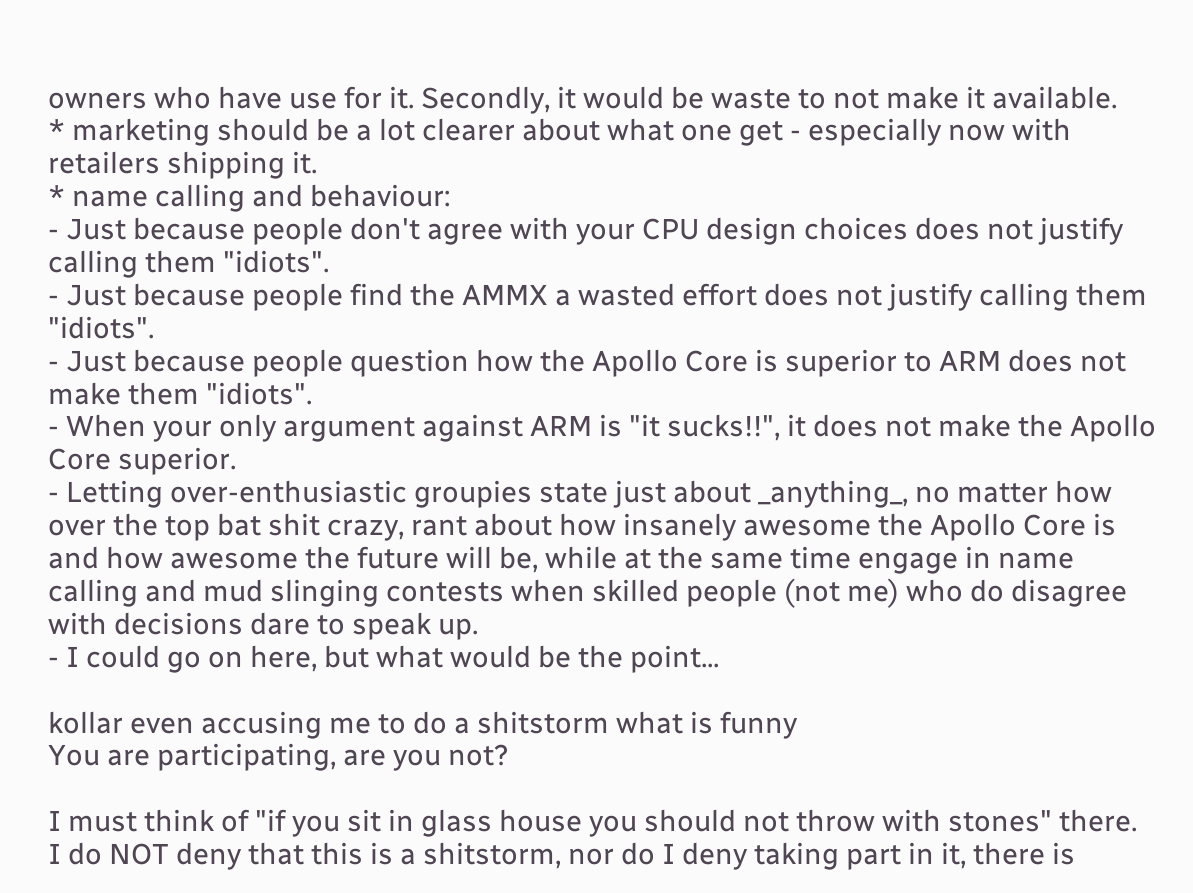owners who have use for it. Secondly, it would be waste to not make it available.
* marketing should be a lot clearer about what one get - especially now with retailers shipping it.
* name calling and behaviour:
- Just because people don't agree with your CPU design choices does not justify calling them "idiots".
- Just because people find the AMMX a wasted effort does not justify calling them "idiots".
- Just because people question how the Apollo Core is superior to ARM does not make them "idiots".
- When your only argument against ARM is "it sucks!!", it does not make the Apollo Core superior.
- Letting over-enthusiastic groupies state just about _anything_, no matter how over the top bat shit crazy, rant about how insanely awesome the Apollo Core is and how awesome the future will be, while at the same time engage in name calling and mud slinging contests when skilled people (not me) who do disagree with decisions dare to speak up.
- I could go on here, but what would be the point...

kollar even accusing me to do a shitstorm what is funny
You are participating, are you not?

I must think of "if you sit in glass house you should not throw with stones" there.
I do NOT deny that this is a shitstorm, nor do I deny taking part in it, there is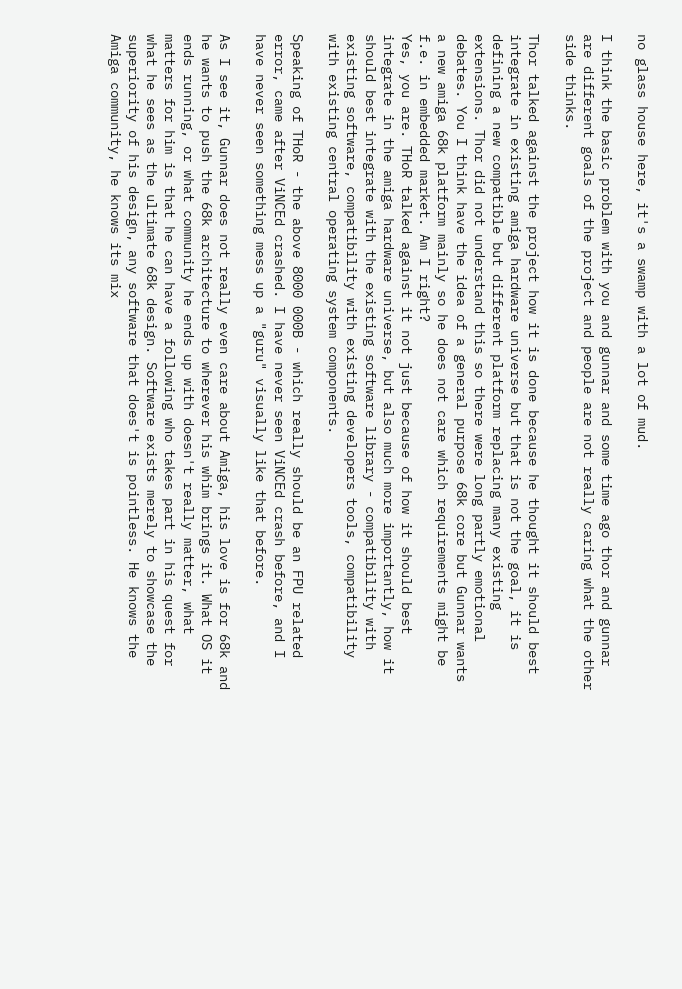no glass house here, it's a swamp with a lot of mud.

I think the basic problem with you and gunnar and some time ago thor and gunnar are different goals of the project and people are not really caring what the other side thinks.

Thor talked against the project how it is done because he thought it should best integrate in existing amiga hardware universe but that is not the goal, it is defining a new compatible but different platform replacing many existing extensions. Thor did not understand this so there were long partly emotional debates. You I think have the idea of a general purpose 68k core but Gunnar wants a new amiga 68k platform mainly so he does not care which requirements might be f.e. in embedded market. Am I right?
Yes, you are. THoR talked against it not just because of how it should best integrate in the amiga hardware universe, but also much more importantly, how it should best integrate with the existing software library - compatibility with existing software, compatibility with existing developers tools, compatibility with existing central operating system components.

Speaking of THoR - the above 8000 000B - which really should be an FPU related error, came after ViNCEd crashed. I have never seen ViNCEd crash before, and I have never seen something mess up a "guru" visually like that before.

As I see it, Gunnar does not really even care about Amiga, his love is for 68k and he wants to push the 68k architecture to wherever his whim brings it. What OS it ends running, or what community he ends up with doesn't really matter, what matters for him is that he can have a following who takes part in his quest for what he sees as the ultimate 68k design. Software exists merely to showcase the superiority of his design, any software that does't is pointless. He knows the Amiga community, he knows its mix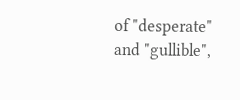of "desperate" and "gullible",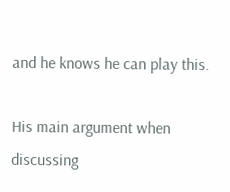and he knows he can play this.

His main argument when discussing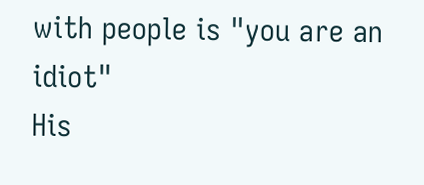with people is "you are an idiot"
His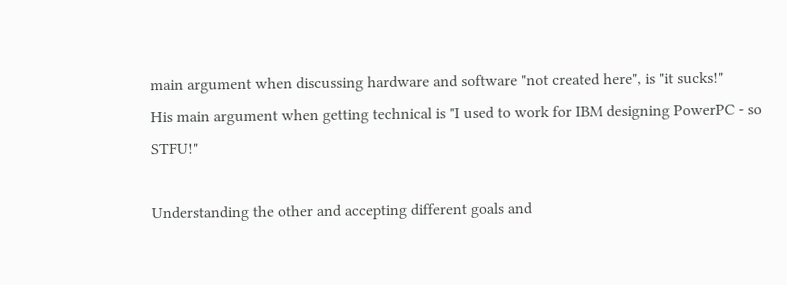main argument when discussing hardware and software "not created here", is "it sucks!"
His main argument when getting technical is "I used to work for IBM designing PowerPC - so STFU!"

Understanding the other and accepting different goals and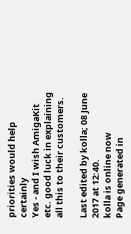priorities would help certainly
Yes - and I wish AmigaKit etc. good luck in explaining all this to their customers.

Last edited by kolla; 08 June 2017 at 12:40.
kolla is online now
Page generated in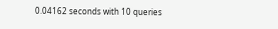0.04162 seconds with 10 queries